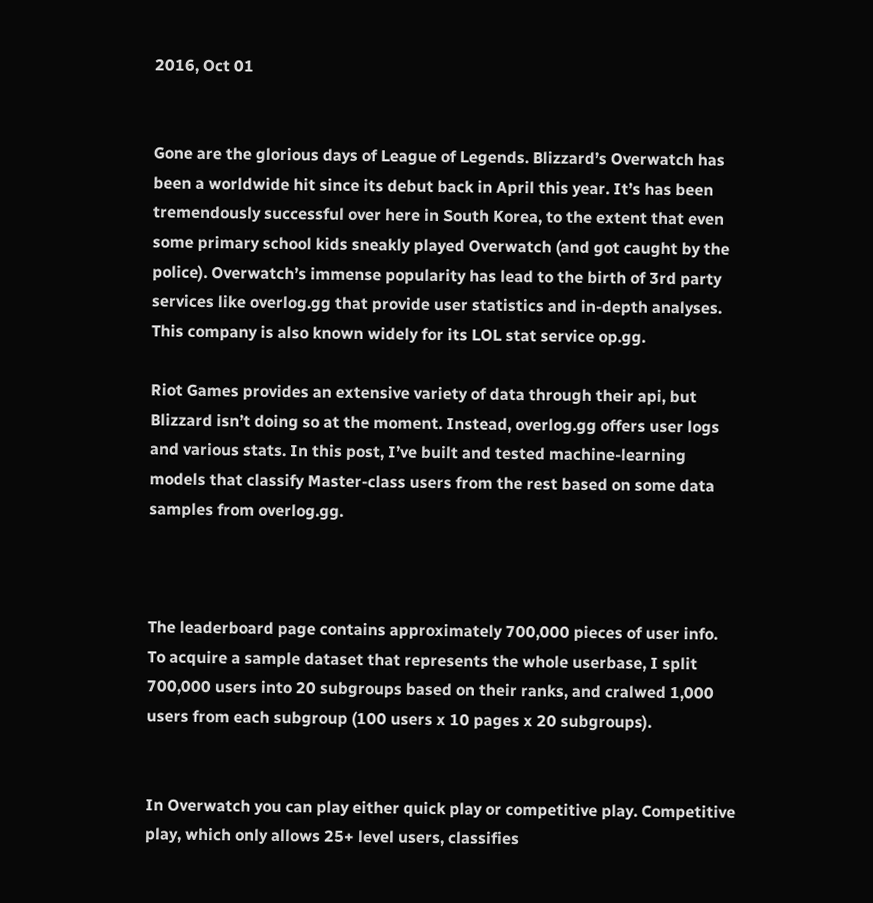2016, Oct 01


Gone are the glorious days of League of Legends. Blizzard’s Overwatch has been a worldwide hit since its debut back in April this year. It’s has been tremendously successful over here in South Korea, to the extent that even some primary school kids sneakly played Overwatch (and got caught by the police). Overwatch’s immense popularity has lead to the birth of 3rd party services like overlog.gg that provide user statistics and in-depth analyses. This company is also known widely for its LOL stat service op.gg.

Riot Games provides an extensive variety of data through their api, but Blizzard isn’t doing so at the moment. Instead, overlog.gg offers user logs and various stats. In this post, I’ve built and tested machine-learning models that classify Master-class users from the rest based on some data samples from overlog.gg.



The leaderboard page contains approximately 700,000 pieces of user info. To acquire a sample dataset that represents the whole userbase, I split 700,000 users into 20 subgroups based on their ranks, and cralwed 1,000 users from each subgroup (100 users x 10 pages x 20 subgroups).


In Overwatch you can play either quick play or competitive play. Competitive play, which only allows 25+ level users, classifies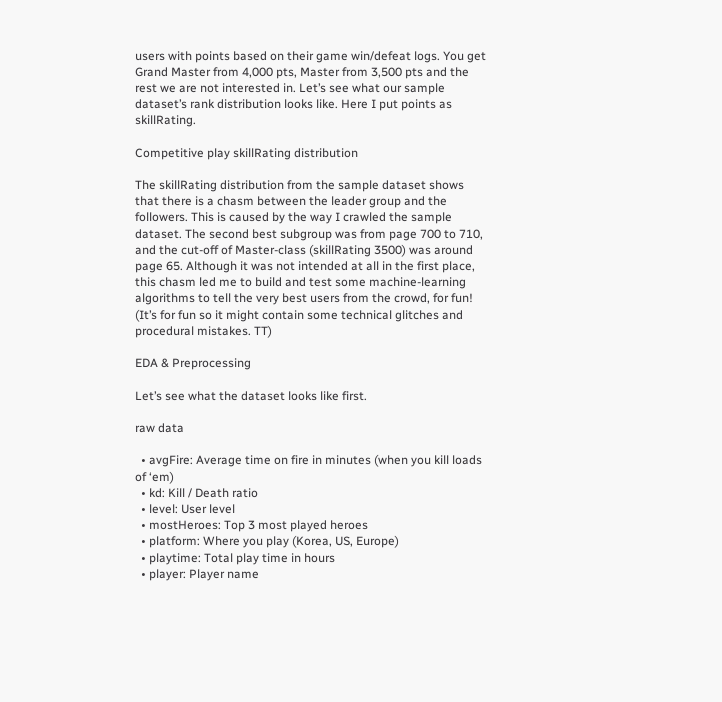users with points based on their game win/defeat logs. You get Grand Master from 4,000 pts, Master from 3,500 pts and the rest we are not interested in. Let’s see what our sample dataset’s rank distribution looks like. Here I put points as skillRating.

Competitive play skillRating distribution

The skillRating distribution from the sample dataset shows that there is a chasm between the leader group and the followers. This is caused by the way I crawled the sample dataset. The second best subgroup was from page 700 to 710, and the cut-off of Master-class (skillRating 3500) was around page 65. Although it was not intended at all in the first place, this chasm led me to build and test some machine-learning algorithms to tell the very best users from the crowd, for fun! (It’s for fun so it might contain some technical glitches and procedural mistakes. TT)

EDA & Preprocessing

Let’s see what the dataset looks like first.

raw data

  • avgFire: Average time on fire in minutes (when you kill loads of ‘em)
  • kd: Kill / Death ratio
  • level: User level
  • mostHeroes: Top 3 most played heroes
  • platform: Where you play (Korea, US, Europe)
  • playtime: Total play time in hours
  • player: Player name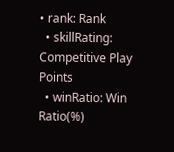• rank: Rank
  • skillRating: Competitive Play Points
  • winRatio: Win Ratio(%)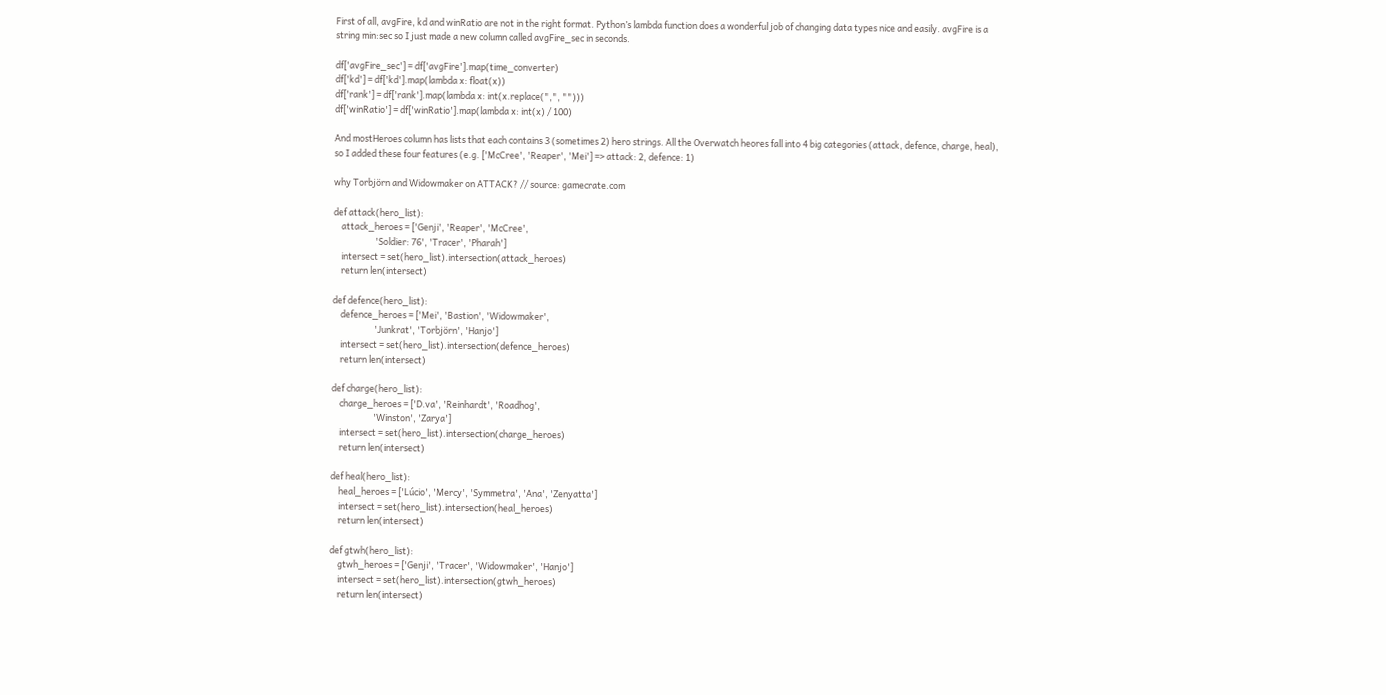First of all, avgFire, kd and winRatio are not in the right format. Python’s lambda function does a wonderful job of changing data types nice and easily. avgFire is a string min:sec so I just made a new column called avgFire_sec in seconds.

df['avgFire_sec'] = df['avgFire'].map(time_converter)
df['kd'] = df['kd'].map(lambda x: float(x))
df['rank'] = df['rank'].map(lambda x: int(x.replace(",", "")))
df['winRatio'] = df['winRatio'].map(lambda x: int(x) / 100)

And mostHeroes column has lists that each contains 3 (sometimes 2) hero strings. All the Overwatch heores fall into 4 big categories (attack, defence, charge, heal), so I added these four features (e.g. ['McCree', 'Reaper', 'Mei'] => attack: 2, defence: 1)

why Torbjörn and Widowmaker on ATTACK? // source: gamecrate.com

def attack(hero_list):
    attack_heroes = ['Genji', 'Reaper', 'McCree',
                     'Soldier: 76', 'Tracer', 'Pharah']
    intersect = set(hero_list).intersection(attack_heroes)
    return len(intersect)

def defence(hero_list):
    defence_heroes = ['Mei', 'Bastion', 'Widowmaker',
                     'Junkrat', 'Torbjörn', 'Hanjo']
    intersect = set(hero_list).intersection(defence_heroes)
    return len(intersect)

def charge(hero_list):
    charge_heroes = ['D.va', 'Reinhardt', 'Roadhog',
                     'Winston', 'Zarya']
    intersect = set(hero_list).intersection(charge_heroes)
    return len(intersect)

def heal(hero_list):
    heal_heroes = ['Lúcio', 'Mercy', 'Symmetra', 'Ana', 'Zenyatta']
    intersect = set(hero_list).intersection(heal_heroes)
    return len(intersect)

def gtwh(hero_list):
    gtwh_heroes = ['Genji', 'Tracer', 'Widowmaker', 'Hanjo']
    intersect = set(hero_list).intersection(gtwh_heroes)
    return len(intersect)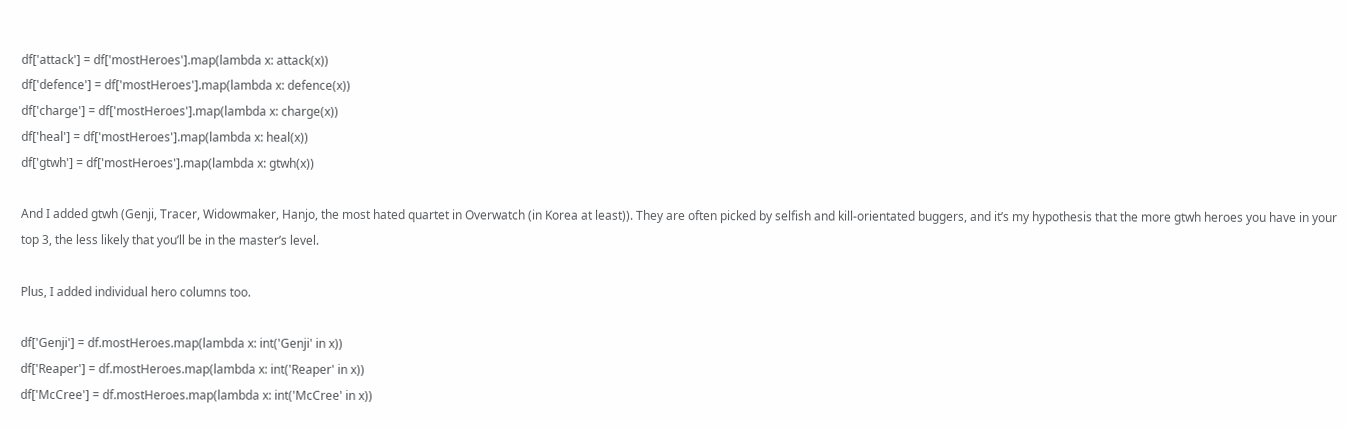df['attack'] = df['mostHeroes'].map(lambda x: attack(x))
df['defence'] = df['mostHeroes'].map(lambda x: defence(x))
df['charge'] = df['mostHeroes'].map(lambda x: charge(x))
df['heal'] = df['mostHeroes'].map(lambda x: heal(x))
df['gtwh'] = df['mostHeroes'].map(lambda x: gtwh(x))

And I added gtwh (Genji, Tracer, Widowmaker, Hanjo, the most hated quartet in Overwatch (in Korea at least)). They are often picked by selfish and kill-orientated buggers, and it’s my hypothesis that the more gtwh heroes you have in your top 3, the less likely that you’ll be in the master’s level.

Plus, I added individual hero columns too.

df['Genji'] = df.mostHeroes.map(lambda x: int('Genji' in x))
df['Reaper'] = df.mostHeroes.map(lambda x: int('Reaper' in x))
df['McCree'] = df.mostHeroes.map(lambda x: int('McCree' in x))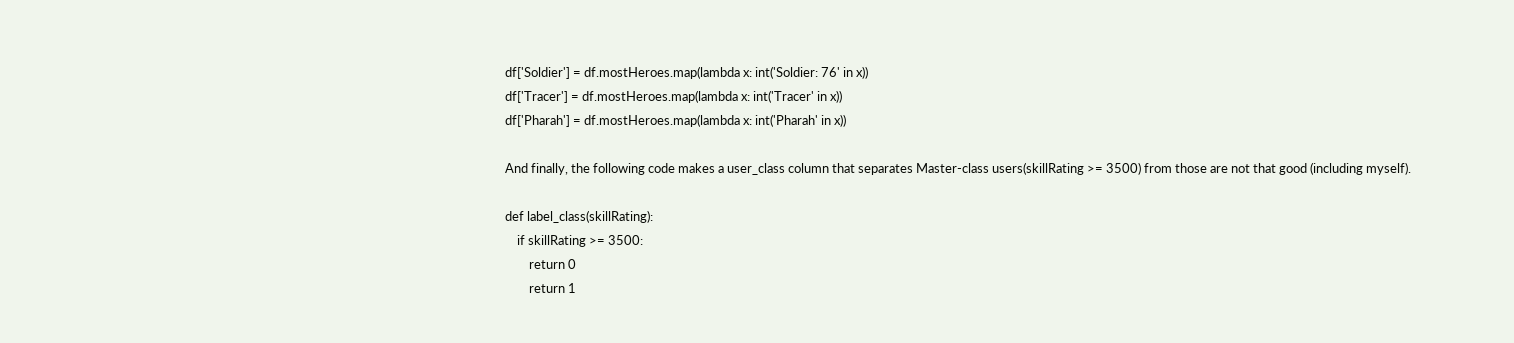df['Soldier'] = df.mostHeroes.map(lambda x: int('Soldier: 76' in x))
df['Tracer'] = df.mostHeroes.map(lambda x: int('Tracer' in x))
df['Pharah'] = df.mostHeroes.map(lambda x: int('Pharah' in x))

And finally, the following code makes a user_class column that separates Master-class users(skillRating >= 3500) from those are not that good (including myself).

def label_class(skillRating):
    if skillRating >= 3500:
        return 0
        return 1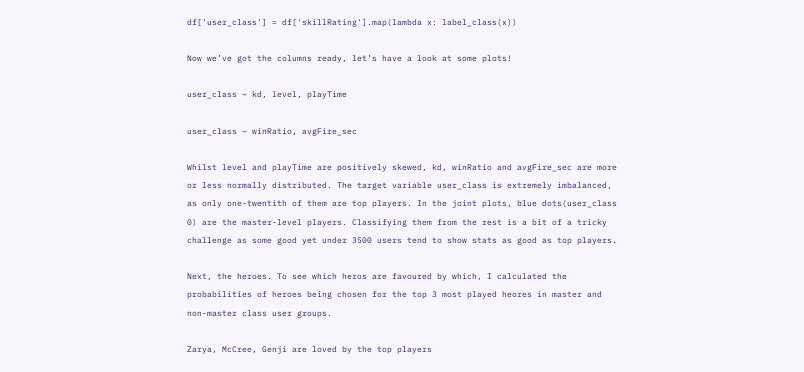df['user_class'] = df['skillRating'].map(lambda x: label_class(x))

Now we’ve got the columns ready, let’s have a look at some plots!

user_class ~ kd, level, playTime

user_class ~ winRatio, avgFire_sec

Whilst level and playTime are positively skewed, kd, winRatio and avgFire_sec are more or less normally distributed. The target variable user_class is extremely imbalanced, as only one-twentith of them are top players. In the joint plots, blue dots(user_class 0) are the master-level players. Classifying them from the rest is a bit of a tricky challenge as some good yet under 3500 users tend to show stats as good as top players.

Next, the heroes. To see which heros are favoured by which, I calculated the probabilities of heroes being chosen for the top 3 most played heores in master and non-master class user groups.

Zarya, McCree, Genji are loved by the top players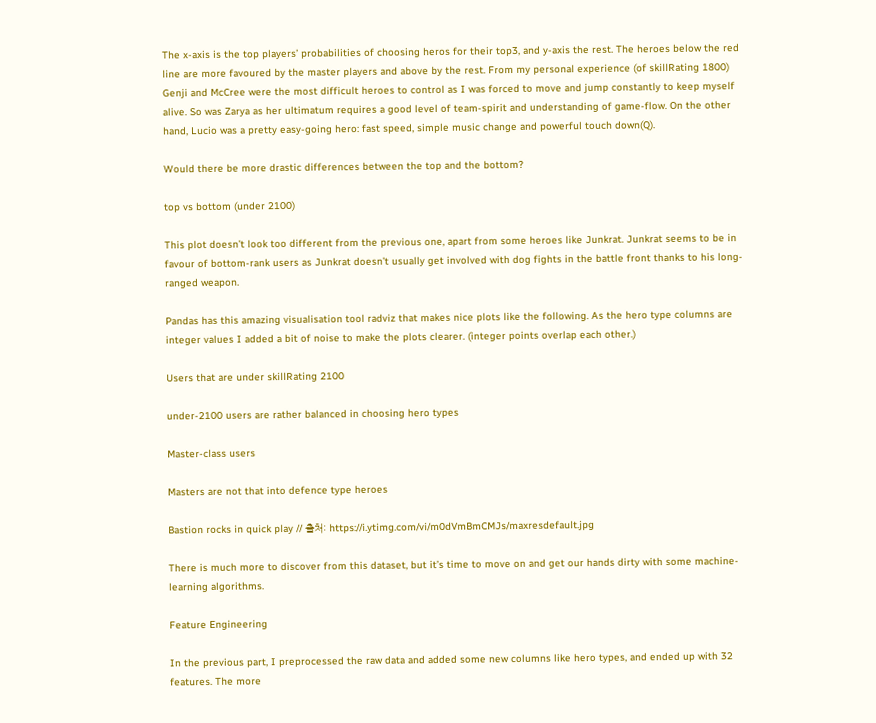The x-axis is the top players’ probabilities of choosing heros for their top3, and y-axis the rest. The heroes below the red line are more favoured by the master players and above by the rest. From my personal experience (of skillRating 1800) Genji and McCree were the most difficult heroes to control as I was forced to move and jump constantly to keep myself alive. So was Zarya as her ultimatum requires a good level of team-spirit and understanding of game-flow. On the other hand, Lucio was a pretty easy-going hero: fast speed, simple music change and powerful touch down(Q).

Would there be more drastic differences between the top and the bottom?

top vs bottom (under 2100)

This plot doesn’t look too different from the previous one, apart from some heroes like Junkrat. Junkrat seems to be in favour of bottom-rank users as Junkrat doesn’t usually get involved with dog fights in the battle front thanks to his long-ranged weapon.

Pandas has this amazing visualisation tool radviz that makes nice plots like the following. As the hero type columns are integer values I added a bit of noise to make the plots clearer. (integer points overlap each other.)

Users that are under skillRating 2100

under-2100 users are rather balanced in choosing hero types

Master-class users

Masters are not that into defence type heroes

Bastion rocks in quick play // 출처: https://i.ytimg.com/vi/m0dVmBmCMJs/maxresdefault.jpg

There is much more to discover from this dataset, but it’s time to move on and get our hands dirty with some machine-learning algorithms.

Feature Engineering

In the previous part, I preprocessed the raw data and added some new columns like hero types, and ended up with 32 features. The more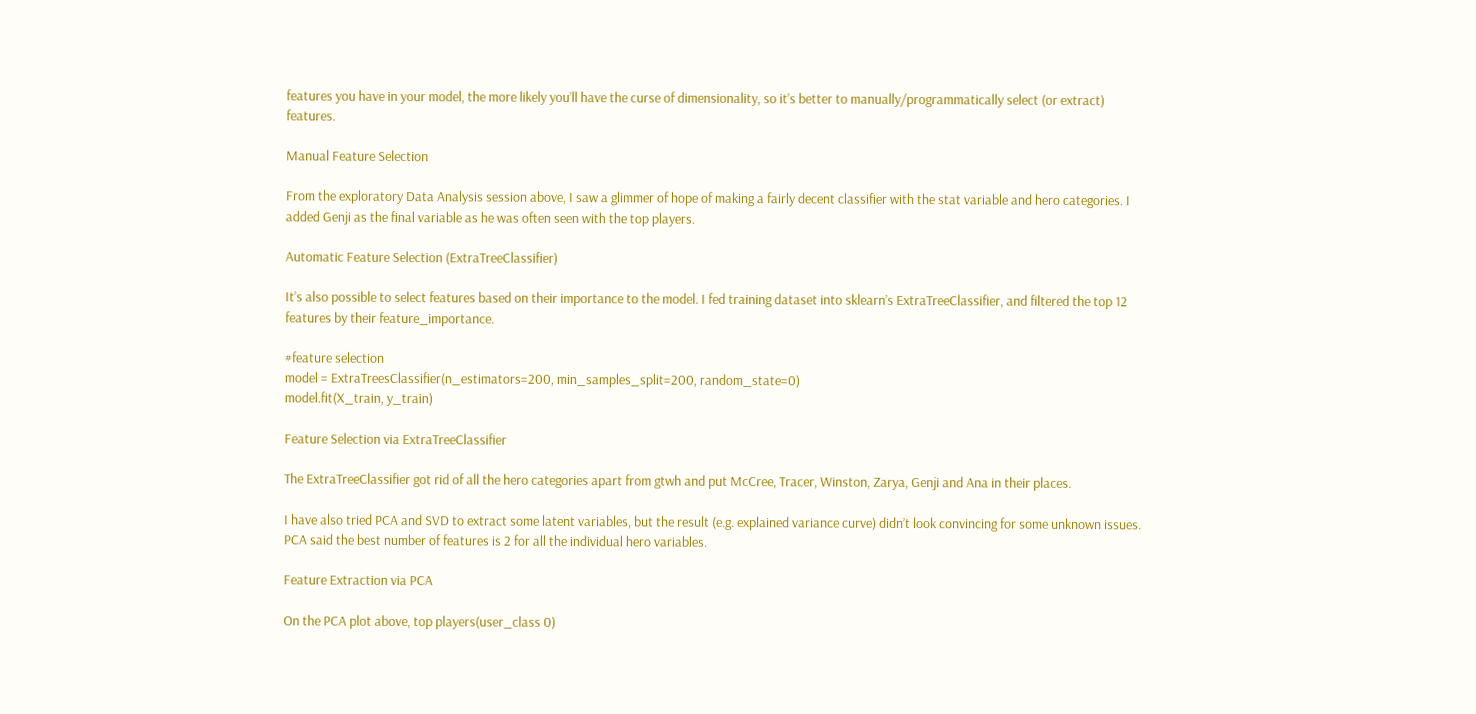features you have in your model, the more likely you’ll have the curse of dimensionality, so it’s better to manually/programmatically select (or extract) features.

Manual Feature Selection

From the exploratory Data Analysis session above, I saw a glimmer of hope of making a fairly decent classifier with the stat variable and hero categories. I added Genji as the final variable as he was often seen with the top players.

Automatic Feature Selection (ExtraTreeClassifier)

It’s also possible to select features based on their importance to the model. I fed training dataset into sklearn’s ExtraTreeClassifier, and filtered the top 12 features by their feature_importance.

#feature selection
model = ExtraTreesClassifier(n_estimators=200, min_samples_split=200, random_state=0)
model.fit(X_train, y_train)

Feature Selection via ExtraTreeClassifier

The ExtraTreeClassifier got rid of all the hero categories apart from gtwh and put McCree, Tracer, Winston, Zarya, Genji and Ana in their places.

I have also tried PCA and SVD to extract some latent variables, but the result (e.g. explained variance curve) didn’t look convincing for some unknown issues. PCA said the best number of features is 2 for all the individual hero variables.

Feature Extraction via PCA

On the PCA plot above, top players(user_class 0)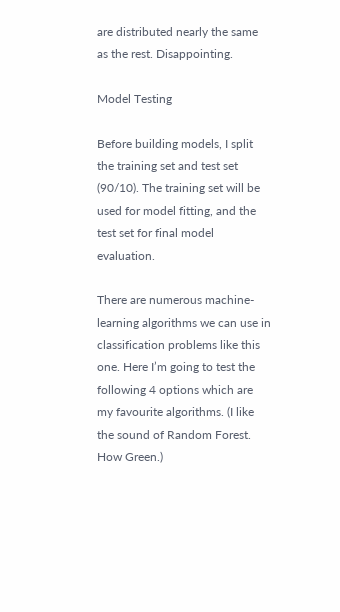are distributed nearly the same as the rest. Disappointing.

Model Testing

Before building models, I split the training set and test set (90/10). The training set will be used for model fitting, and the test set for final model evaluation.

There are numerous machine-learning algorithms we can use in classification problems like this one. Here I’m going to test the following 4 options which are my favourite algorithms. (I like the sound of Random Forest. How Green.)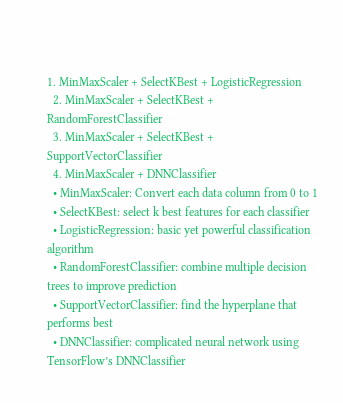1. MinMaxScaler + SelectKBest + LogisticRegression
  2. MinMaxScaler + SelectKBest + RandomForestClassifier
  3. MinMaxScaler + SelectKBest + SupportVectorClassifier
  4. MinMaxScaler + DNNClassifier
  • MinMaxScaler: Convert each data column from 0 to 1
  • SelectKBest: select k best features for each classifier
  • LogisticRegression: basic yet powerful classification algorithm
  • RandomForestClassifier: combine multiple decision trees to improve prediction
  • SupportVectorClassifier: find the hyperplane that performs best
  • DNNClassifier: complicated neural network using TensorFlow’s DNNClassifier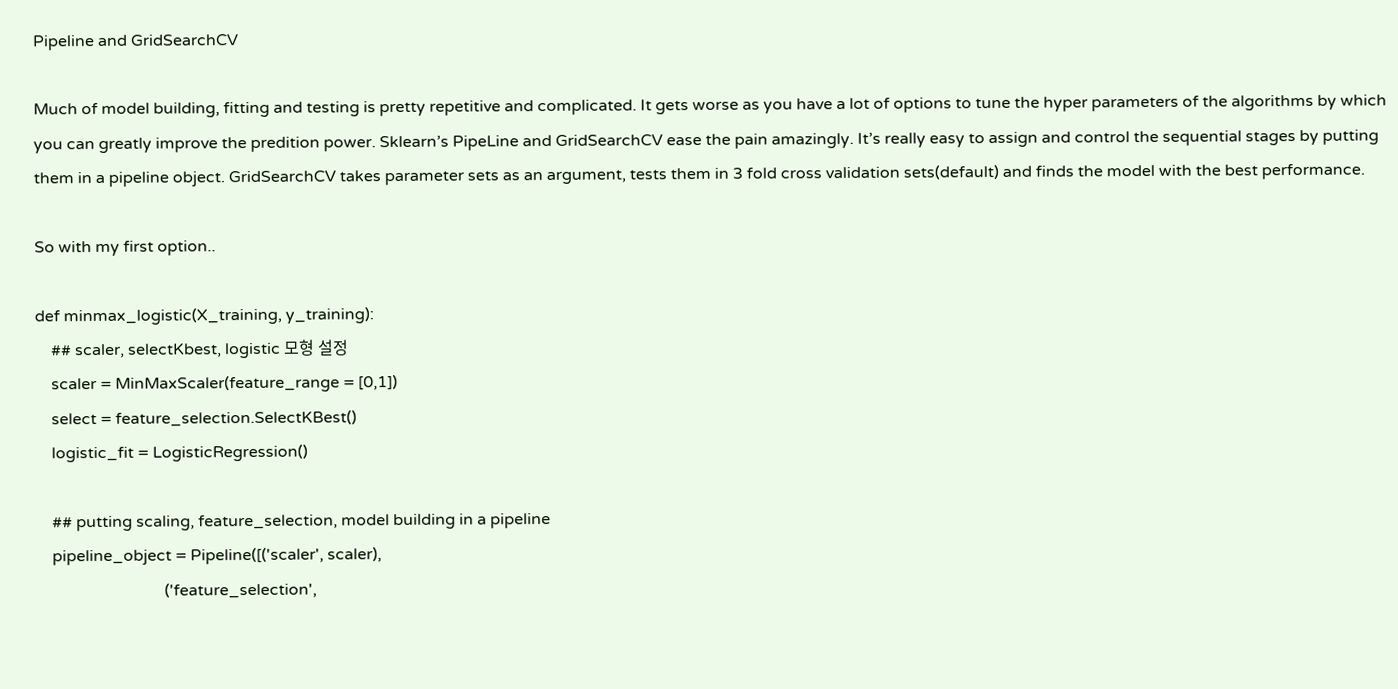Pipeline and GridSearchCV

Much of model building, fitting and testing is pretty repetitive and complicated. It gets worse as you have a lot of options to tune the hyper parameters of the algorithms by which you can greatly improve the predition power. Sklearn’s PipeLine and GridSearchCV ease the pain amazingly. It’s really easy to assign and control the sequential stages by putting them in a pipeline object. GridSearchCV takes parameter sets as an argument, tests them in 3 fold cross validation sets(default) and finds the model with the best performance.

So with my first option..

def minmax_logistic(X_training, y_training):
    ## scaler, selectKbest, logistic 모형 설정
    scaler = MinMaxScaler(feature_range = [0,1])
    select = feature_selection.SelectKBest()
    logistic_fit = LogisticRegression()

    ## putting scaling, feature_selection, model building in a pipeline
    pipeline_object = Pipeline([('scaler', scaler),
                                ('feature_selection',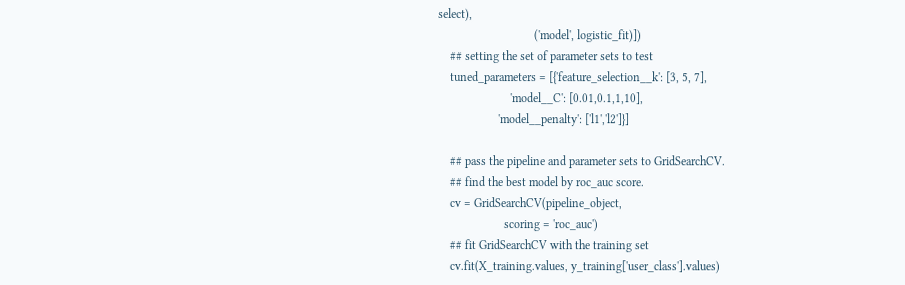select),
                                ('model', logistic_fit)])
    ## setting the set of parameter sets to test
    tuned_parameters = [{'feature_selection__k': [3, 5, 7],
                        'model__C': [0.01,0.1,1,10],
                    'model__penalty': ['l1','l2']}]

    ## pass the pipeline and parameter sets to GridSearchCV.
    ## find the best model by roc_auc score.
    cv = GridSearchCV(pipeline_object,
                      scoring = 'roc_auc')
    ## fit GridSearchCV with the training set
    cv.fit(X_training.values, y_training['user_class'].values)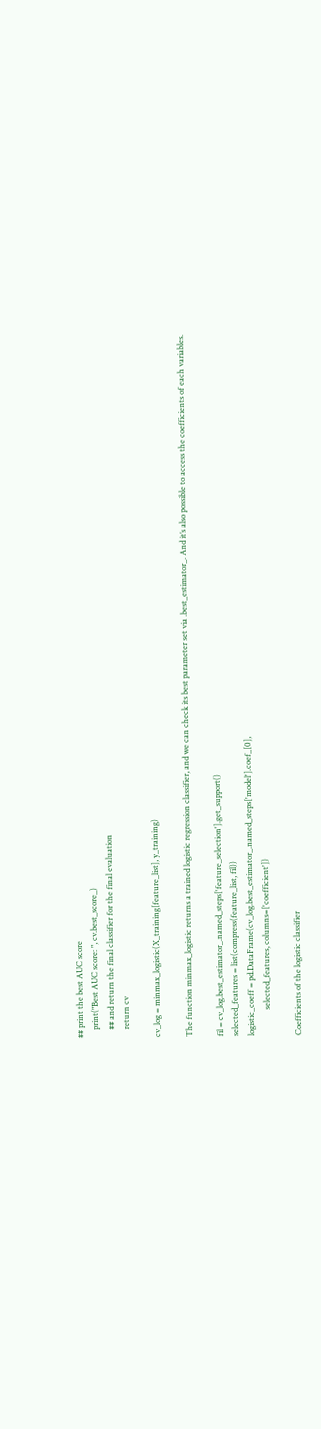## print the best AUC score
    print("Best AUC score: ", cv.best_score_)
    ## and return the final classifier for the final evaluation
    return cv

cv_log = minmax_logistic(X_training[feature_list], y_training)

The function minmax_logistic returns a trained logistic regression classifier, and we can check its best parameter set via .best_estimator_. And it’s also possible to access the coefficients of each variables.

fil = cv_log.best_estimator_.named_steps['feature_selection'].get_support()
selected_features = list(compress(feature_list, fil))
logistic_coeff = pd.DataFrame(cv_log.best_estimator_.named_steps['model'].coef_[0],
             selected_features, columns=['coefficient'])

Coefficients of the logistic classifier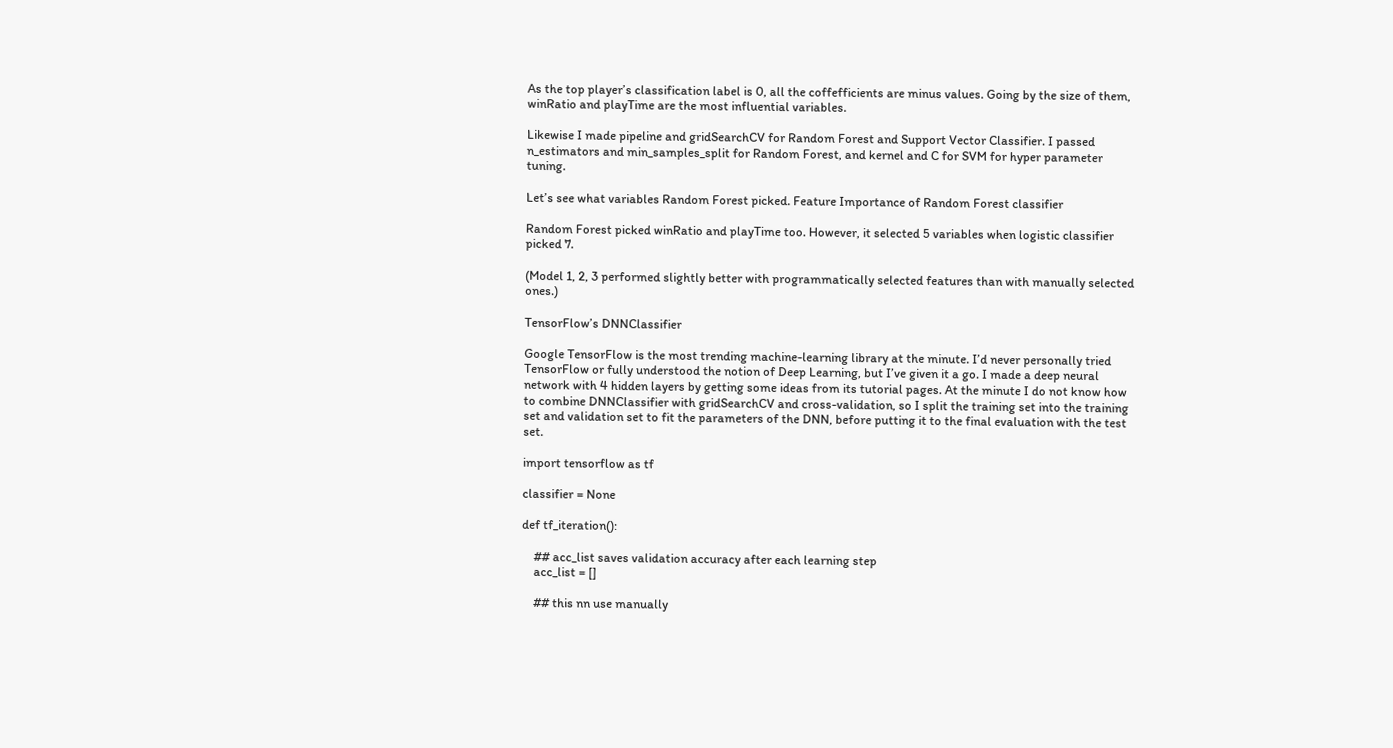As the top player’s classification label is 0, all the coffefficients are minus values. Going by the size of them, winRatio and playTime are the most influential variables.

Likewise I made pipeline and gridSearchCV for Random Forest and Support Vector Classifier. I passed n_estimators and min_samples_split for Random Forest, and kernel and C for SVM for hyper parameter tuning.

Let’s see what variables Random Forest picked. Feature Importance of Random Forest classifier

Random Forest picked winRatio and playTime too. However, it selected 5 variables when logistic classifier picked 7.

(Model 1, 2, 3 performed slightly better with programmatically selected features than with manually selected ones.)

TensorFlow’s DNNClassifier

Google TensorFlow is the most trending machine-learning library at the minute. I’d never personally tried TensorFlow or fully understood the notion of Deep Learning, but I’ve given it a go. I made a deep neural network with 4 hidden layers by getting some ideas from its tutorial pages. At the minute I do not know how to combine DNNClassifier with gridSearchCV and cross-validation, so I split the training set into the training set and validation set to fit the parameters of the DNN, before putting it to the final evaluation with the test set.

import tensorflow as tf

classifier = None

def tf_iteration():

    ## acc_list saves validation accuracy after each learning step
    acc_list = []

    ## this nn use manually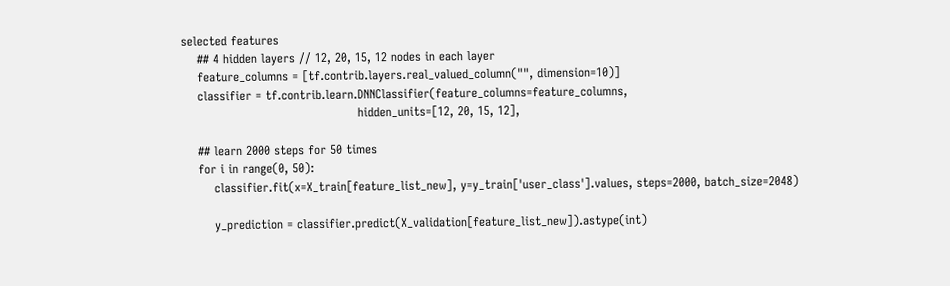selected features
    ## 4 hidden layers // 12, 20, 15, 12 nodes in each layer
    feature_columns = [tf.contrib.layers.real_valued_column("", dimension=10)]
    classifier = tf.contrib.learn.DNNClassifier(feature_columns=feature_columns,
                                            hidden_units=[12, 20, 15, 12],

    ## learn 2000 steps for 50 times
    for i in range(0, 50):
        classifier.fit(x=X_train[feature_list_new], y=y_train['user_class'].values, steps=2000, batch_size=2048)

        y_prediction = classifier.predict(X_validation[feature_list_new]).astype(int)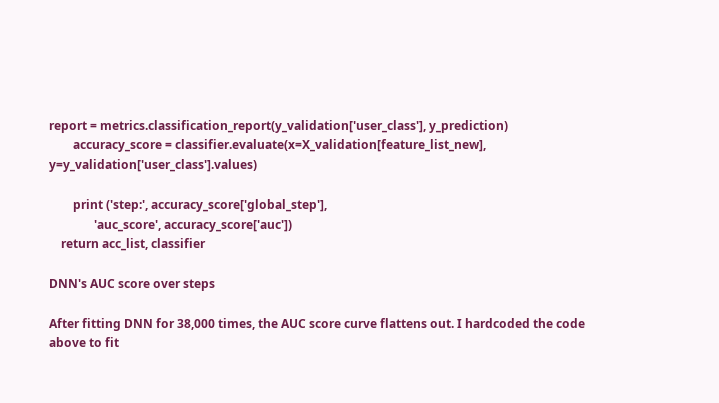report = metrics.classification_report(y_validation['user_class'], y_prediction)
        accuracy_score = classifier.evaluate(x=X_validation[feature_list_new], y=y_validation['user_class'].values)

        print ('step:', accuracy_score['global_step'],
               'auc_score', accuracy_score['auc'])
    return acc_list, classifier

DNN's AUC score over steps

After fitting DNN for 38,000 times, the AUC score curve flattens out. I hardcoded the code above to fit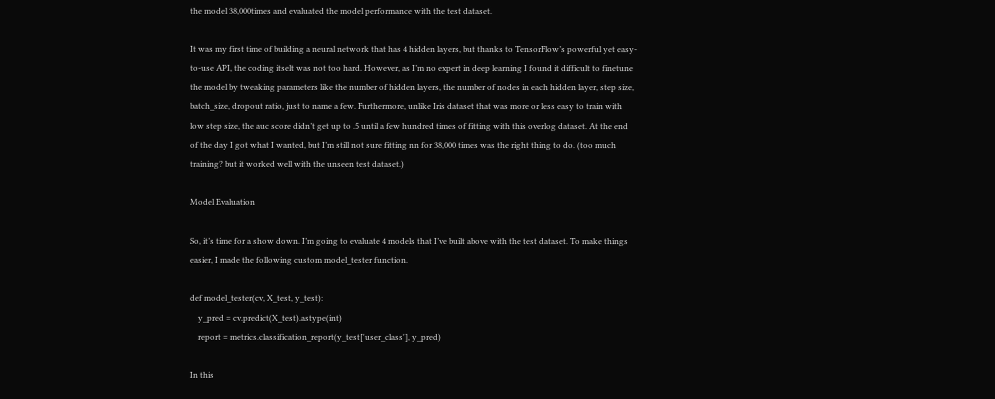the model 38,000times and evaluated the model performance with the test dataset.

It was my first time of building a neural network that has 4 hidden layers, but thanks to TensorFlow’s powerful yet easy-to-use API, the coding itselt was not too hard. However, as I’m no expert in deep learning I found it difficult to finetune the model by tweaking parameters like the number of hidden layers, the number of nodes in each hidden layer, step size, batch_size, dropout ratio, just to name a few. Furthermore, unlike Iris dataset that was more or less easy to train with low step size, the auc score didn’t get up to .5 until a few hundred times of fitting with this overlog dataset. At the end of the day I got what I wanted, but I’m still not sure fitting nn for 38,000 times was the right thing to do. (too much training? but it worked well with the unseen test dataset.)

Model Evaluation

So, it’s time for a show down. I’m going to evaluate 4 models that I’ve built above with the test dataset. To make things easier, I made the following custom model_tester function.

def model_tester(cv, X_test, y_test):
    y_pred = cv.predict(X_test).astype(int)
    report = metrics.classification_report(y_test['user_class'], y_pred)

In this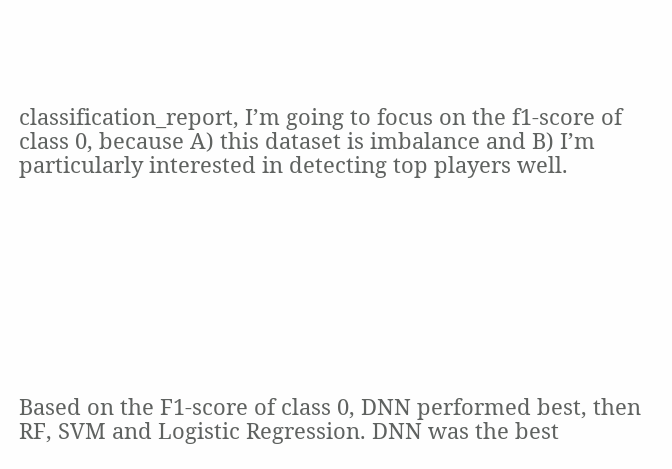classification_report, I’m going to focus on the f1-score of class 0, because A) this dataset is imbalance and B) I’m particularly interested in detecting top players well.









Based on the F1-score of class 0, DNN performed best, then RF, SVM and Logistic Regression. DNN was the best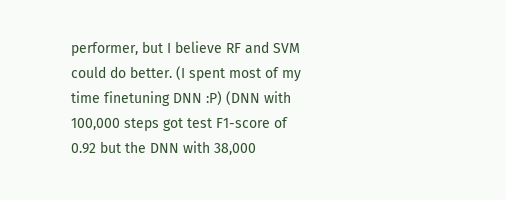performer, but I believe RF and SVM could do better. (I spent most of my time finetuning DNN :P) (DNN with 100,000 steps got test F1-score of 0.92 but the DNN with 38,000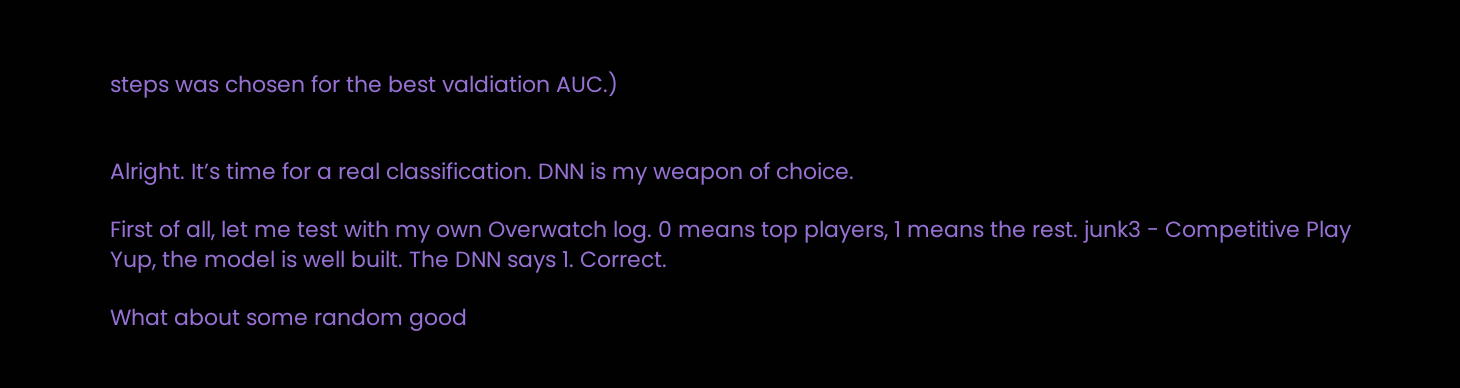steps was chosen for the best valdiation AUC.)


Alright. It’s time for a real classification. DNN is my weapon of choice.

First of all, let me test with my own Overwatch log. 0 means top players, 1 means the rest. junk3 - Competitive Play
Yup, the model is well built. The DNN says 1. Correct.

What about some random good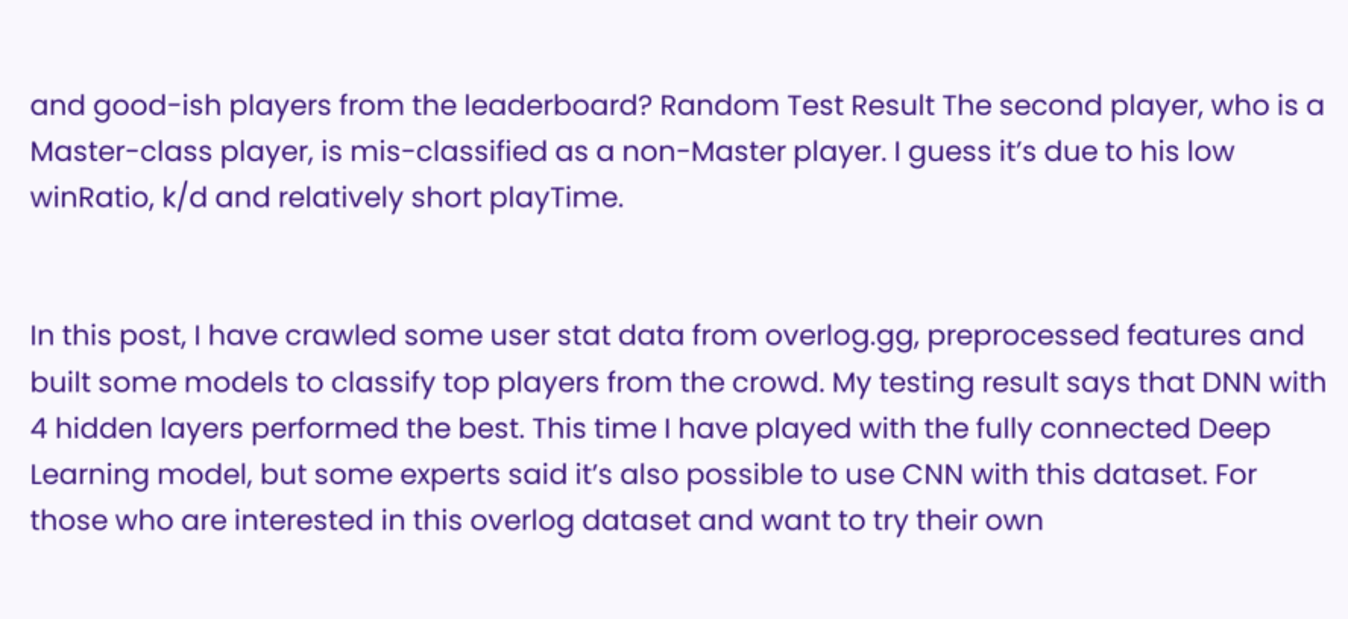and good-ish players from the leaderboard? Random Test Result The second player, who is a Master-class player, is mis-classified as a non-Master player. I guess it’s due to his low winRatio, k/d and relatively short playTime.


In this post, I have crawled some user stat data from overlog.gg, preprocessed features and built some models to classify top players from the crowd. My testing result says that DNN with 4 hidden layers performed the best. This time I have played with the fully connected Deep Learning model, but some experts said it’s also possible to use CNN with this dataset. For those who are interested in this overlog dataset and want to try their own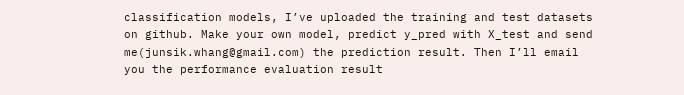classification models, I’ve uploaded the training and test datasets on github. Make your own model, predict y_pred with X_test and send me(junsik.whang@gmail.com) the prediction result. Then I’ll email you the performance evaluation result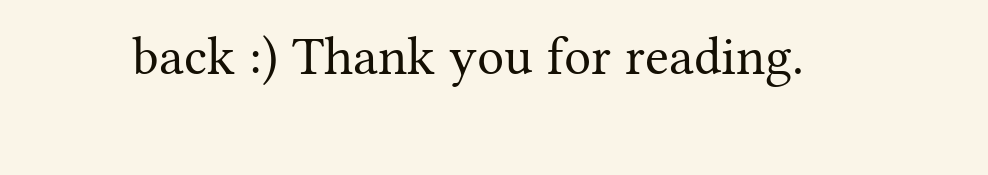back :) Thank you for reading.